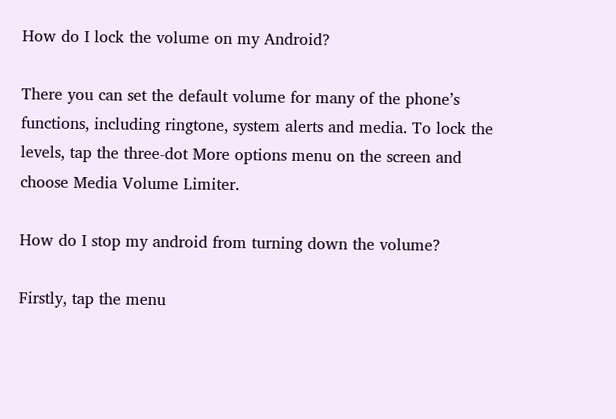How do I lock the volume on my Android?

There you can set the default volume for many of the phone’s functions, including ringtone, system alerts and media. To lock the levels, tap the three-dot More options menu on the screen and choose Media Volume Limiter.

How do I stop my android from turning down the volume?

Firstly, tap the menu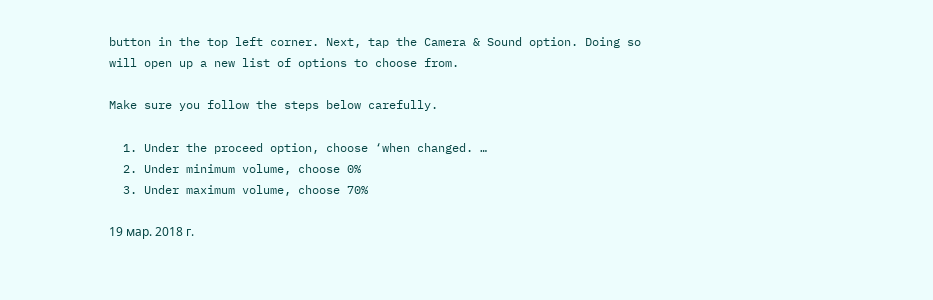button in the top left corner. Next, tap the Camera & Sound option. Doing so will open up a new list of options to choose from.

Make sure you follow the steps below carefully.

  1. Under the proceed option, choose ‘when changed. …
  2. Under minimum volume, choose 0%
  3. Under maximum volume, choose 70%

19 мар. 2018 г.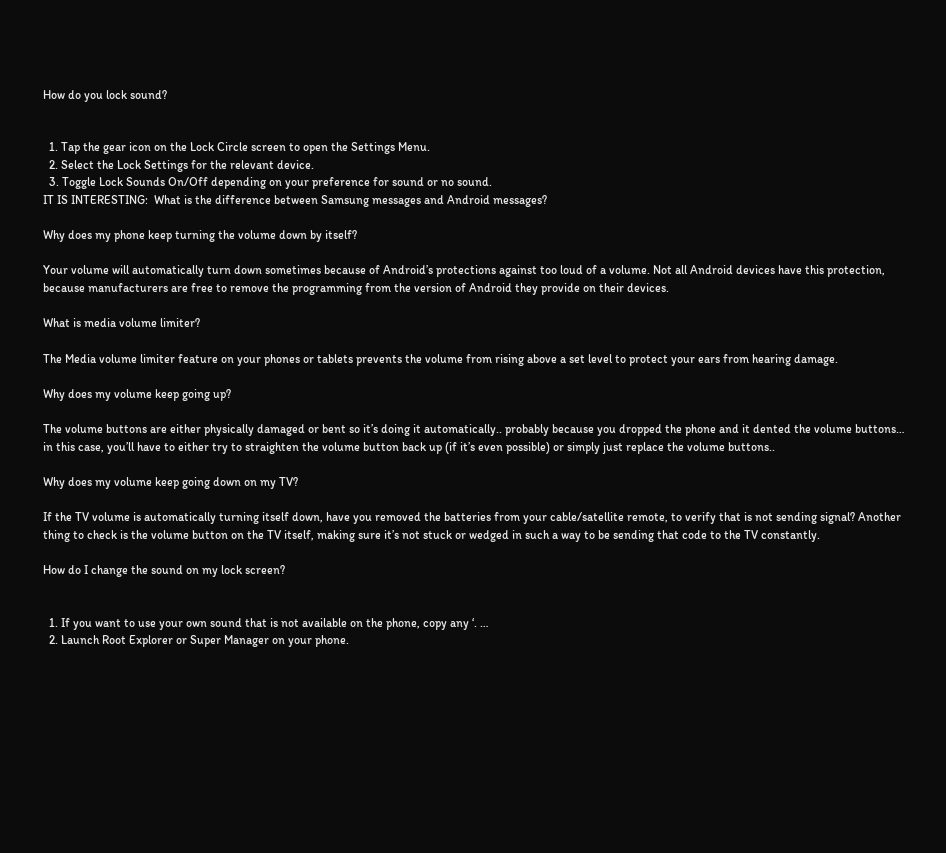How do you lock sound?


  1. Tap the gear icon on the Lock Circle screen to open the Settings Menu.
  2. Select the Lock Settings for the relevant device.
  3. Toggle Lock Sounds On/Off depending on your preference for sound or no sound.
IT IS INTERESTING:  What is the difference between Samsung messages and Android messages?

Why does my phone keep turning the volume down by itself?

Your volume will automatically turn down sometimes because of Android’s protections against too loud of a volume. Not all Android devices have this protection, because manufacturers are free to remove the programming from the version of Android they provide on their devices.

What is media volume limiter?

The Media volume limiter feature on your phones or tablets prevents the volume from rising above a set level to protect your ears from hearing damage.

Why does my volume keep going up?

The volume buttons are either physically damaged or bent so it’s doing it automatically.. probably because you dropped the phone and it dented the volume buttons… in this case, you’ll have to either try to straighten the volume button back up (if it’s even possible) or simply just replace the volume buttons..

Why does my volume keep going down on my TV?

If the TV volume is automatically turning itself down, have you removed the batteries from your cable/satellite remote, to verify that is not sending signal? Another thing to check is the volume button on the TV itself, making sure it’s not stuck or wedged in such a way to be sending that code to the TV constantly.

How do I change the sound on my lock screen?


  1. If you want to use your own sound that is not available on the phone, copy any ‘. …
  2. Launch Root Explorer or Super Manager on your phone.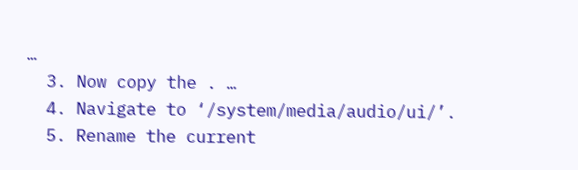…
  3. Now copy the . …
  4. Navigate to ‘/system/media/audio/ui/’.
  5. Rename the current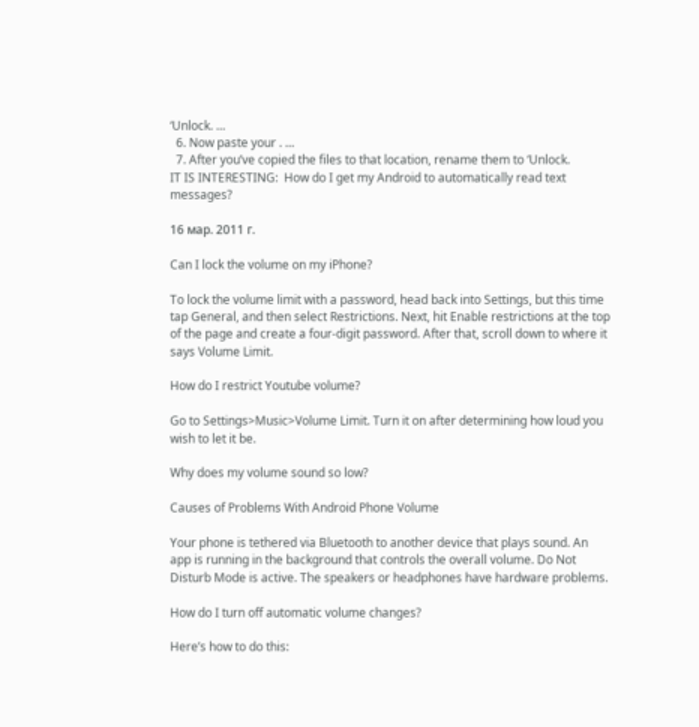‘Unlock. …
  6. Now paste your . …
  7. After you’ve copied the files to that location, rename them to ‘Unlock.
IT IS INTERESTING:  How do I get my Android to automatically read text messages?

16 мар. 2011 г.

Can I lock the volume on my iPhone?

To lock the volume limit with a password, head back into Settings, but this time tap General, and then select Restrictions. Next, hit Enable restrictions at the top of the page and create a four-digit password. After that, scroll down to where it says Volume Limit.

How do I restrict Youtube volume?

Go to Settings>Music>Volume Limit. Turn it on after determining how loud you wish to let it be.

Why does my volume sound so low?

Causes of Problems With Android Phone Volume

Your phone is tethered via Bluetooth to another device that plays sound. An app is running in the background that controls the overall volume. Do Not Disturb Mode is active. The speakers or headphones have hardware problems.

How do I turn off automatic volume changes?

Here’s how to do this: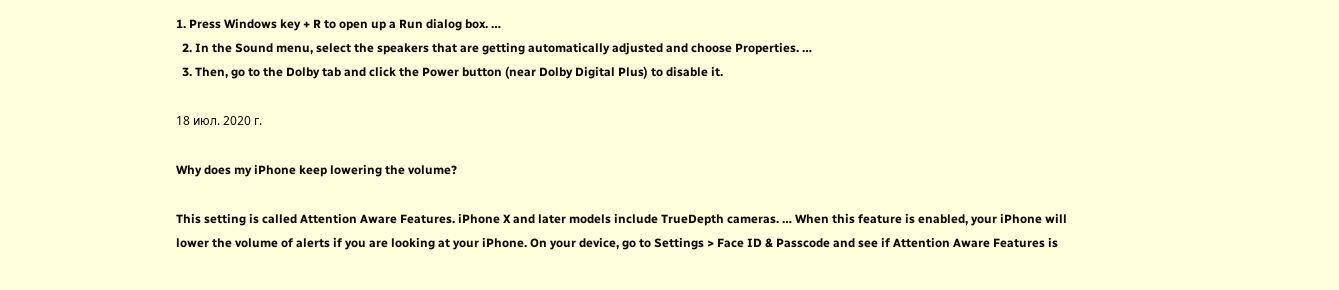1. Press Windows key + R to open up a Run dialog box. …
  2. In the Sound menu, select the speakers that are getting automatically adjusted and choose Properties. …
  3. Then, go to the Dolby tab and click the Power button (near Dolby Digital Plus) to disable it.

18 июл. 2020 г.

Why does my iPhone keep lowering the volume?

This setting is called Attention Aware Features. iPhone X and later models include TrueDepth cameras. … When this feature is enabled, your iPhone will lower the volume of alerts if you are looking at your iPhone. On your device, go to Settings > Face ID & Passcode and see if Attention Aware Features is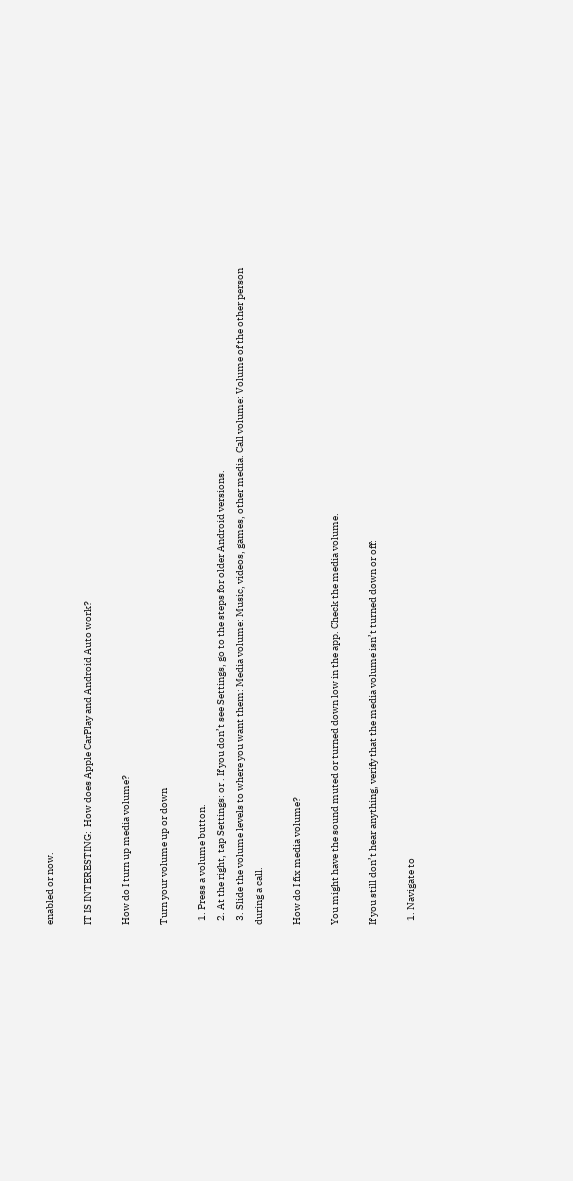enabled or now.

IT IS INTERESTING:  How does Apple CarPlay and Android Auto work?

How do I turn up media volume?

Turn your volume up or down

  1. Press a volume button.
  2. At the right, tap Settings: or . If you don’t see Settings, go to the steps for older Android versions.
  3. Slide the volume levels to where you want them: Media volume: Music, videos, games, other media. Call volume: Volume of the other person during a call.

How do I fix media volume?

You might have the sound muted or turned down low in the app. Check the media volume.

If you still don’t hear anything, verify that the media volume isn’t turned down or off:

  1. Navigate to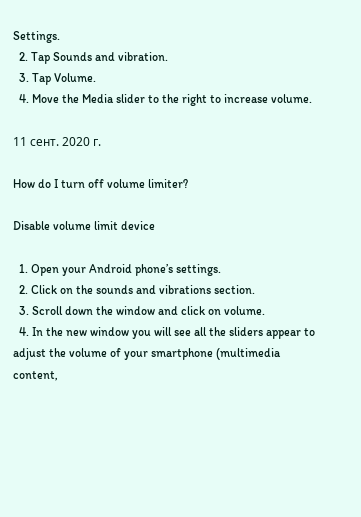Settings.
  2. Tap Sounds and vibration.
  3. Tap Volume.
  4. Move the Media slider to the right to increase volume.

11 сент. 2020 г.

How do I turn off volume limiter?

Disable volume limit device

  1. Open your Android phone’s settings.
  2. Click on the sounds and vibrations section.
  3. Scroll down the window and click on volume.
  4. In the new window you will see all the sliders appear to adjust the volume of your smartphone (multimedia content,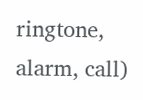ringtone, alarm, call)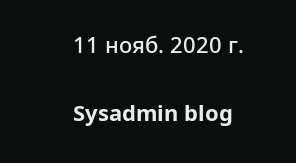11 нояб. 2020 г.

Sysadmin blog